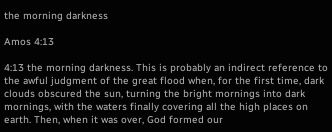the morning darkness

Amos 4:13

4:13 the morning darkness. This is probably an indirect reference to the awful judgment of the great flood when, for the first time, dark clouds obscured the sun, turning the bright mornings into dark mornings, with the waters finally covering all the high places on earth. Then, when it was over, God formed our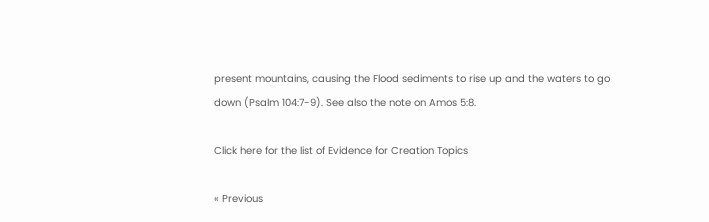present mountains, causing the Flood sediments to rise up and the waters to go down (Psalm 104:7-9). See also the note on Amos 5:8.

Click here for the list of Evidence for Creation Topics

« Previous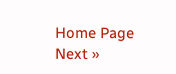Home Page                 Next »